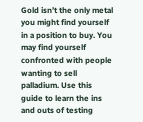Gold isn’t the only metal you might find yourself in a position to buy. You may find yourself confronted with people wanting to sell palladium. Use this guide to learn the ins and outs of testing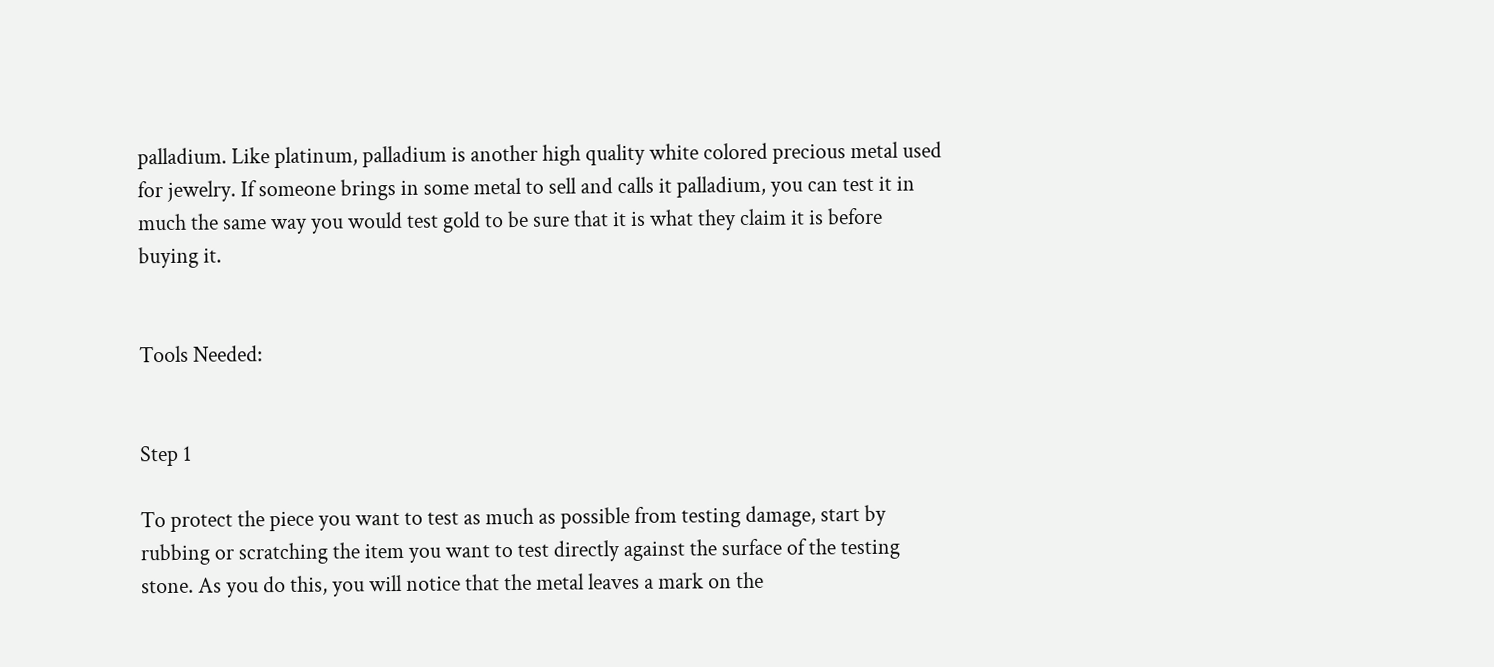palladium. Like platinum, palladium is another high quality white colored precious metal used for jewelry. If someone brings in some metal to sell and calls it palladium, you can test it in much the same way you would test gold to be sure that it is what they claim it is before buying it.


Tools Needed:


Step 1

To protect the piece you want to test as much as possible from testing damage, start by rubbing or scratching the item you want to test directly against the surface of the testing stone. As you do this, you will notice that the metal leaves a mark on the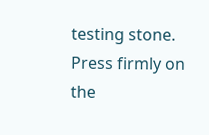testing stone. Press firmly on the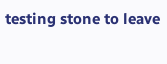testing stone to leave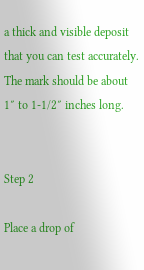a thick and visible deposit that you can test accurately. The mark should be about 1″ to 1-1/2″ inches long.


Step 2

Place a drop of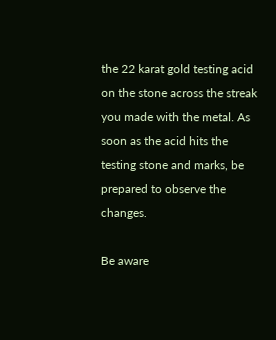the 22 karat gold testing acid on the stone across the streak you made with the metal. As soon as the acid hits the testing stone and marks, be prepared to observe the changes.

Be aware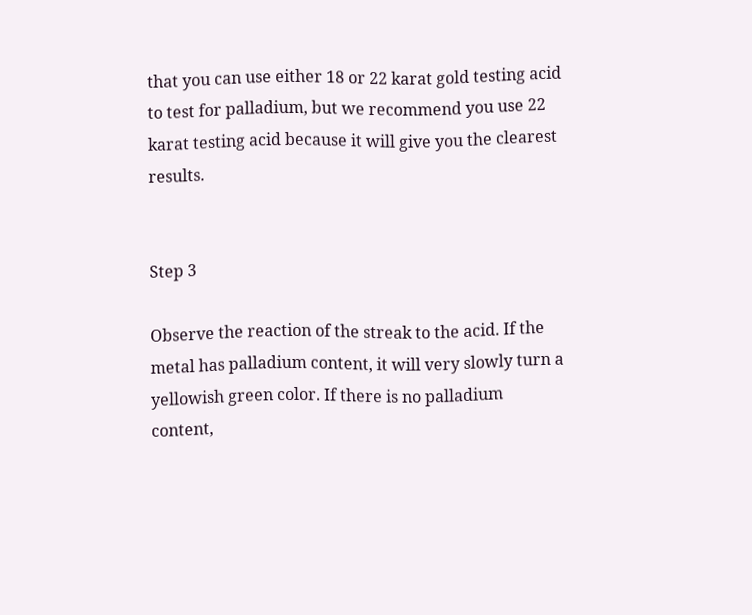that you can use either 18 or 22 karat gold testing acid to test for palladium, but we recommend you use 22 karat testing acid because it will give you the clearest results.


Step 3

Observe the reaction of the streak to the acid. If the metal has palladium content, it will very slowly turn a yellowish green color. If there is no palladium content,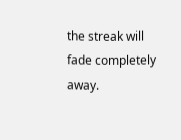the streak will fade completely away.